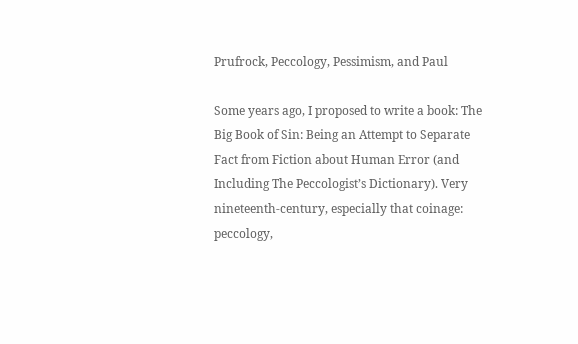Prufrock, Peccology, Pessimism, and Paul

Some years ago, I proposed to write a book: The Big Book of Sin: Being an Attempt to Separate Fact from Fiction about Human Error (and Including The Peccologist’s Dictionary). Very nineteenth-century, especially that coinage: peccology,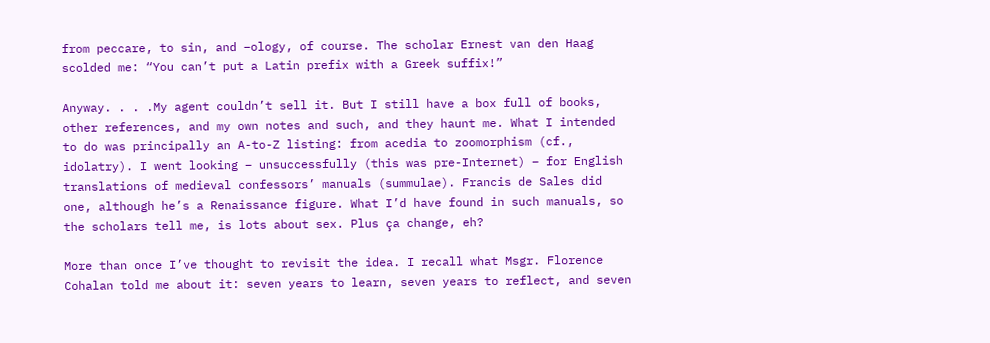from peccare, to sin, and –ology, of course. The scholar Ernest van den Haag scolded me: “You can’t put a Latin prefix with a Greek suffix!”

Anyway. . . .My agent couldn’t sell it. But I still have a box full of books, other references, and my own notes and such, and they haunt me. What I intended to do was principally an A-to-Z listing: from acedia to zoomorphism (cf., idolatry). I went looking – unsuccessfully (this was pre-Internet) – for English translations of medieval confessors’ manuals (summulae). Francis de Sales did one, although he’s a Renaissance figure. What I’d have found in such manuals, so the scholars tell me, is lots about sex. Plus ça change, eh?

More than once I’ve thought to revisit the idea. I recall what Msgr. Florence Cohalan told me about it: seven years to learn, seven years to reflect, and seven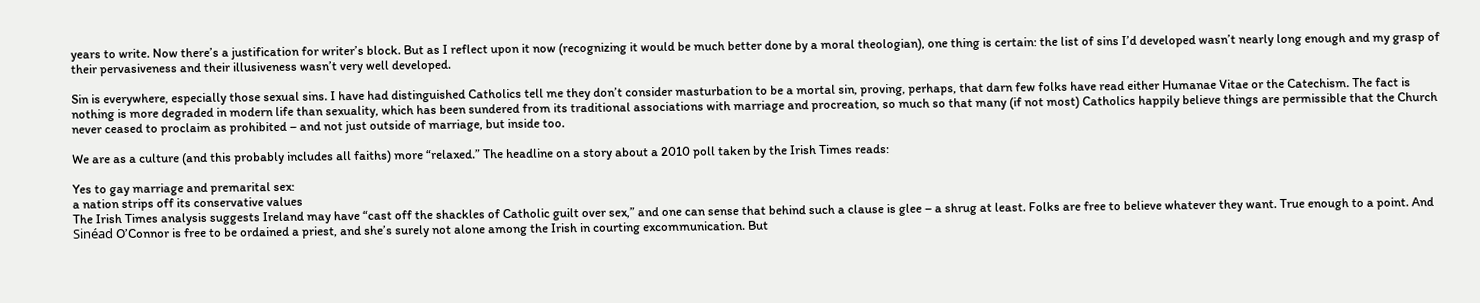years to write. Now there’s a justification for writer’s block. But as I reflect upon it now (recognizing it would be much better done by a moral theologian), one thing is certain: the list of sins I’d developed wasn’t nearly long enough and my grasp of their pervasiveness and their illusiveness wasn’t very well developed.

Sin is everywhere, especially those sexual sins. I have had distinguished Catholics tell me they don’t consider masturbation to be a mortal sin, proving, perhaps, that darn few folks have read either Humanae Vitae or the Catechism. The fact is nothing is more degraded in modern life than sexuality, which has been sundered from its traditional associations with marriage and procreation, so much so that many (if not most) Catholics happily believe things are permissible that the Church never ceased to proclaim as prohibited – and not just outside of marriage, but inside too.

We are as a culture (and this probably includes all faiths) more “relaxed.” The headline on a story about a 2010 poll taken by the Irish Times reads:

Yes to gay marriage and premarital sex:
a nation strips off its conservative values
The Irish Times analysis suggests Ireland may have “cast off the shackles of Catholic guilt over sex,” and one can sense that behind such a clause is glee – a shrug at least. Folks are free to believe whatever they want. True enough to a point. And Sinéad O’Connor is free to be ordained a priest, and she’s surely not alone among the Irish in courting excommunication. But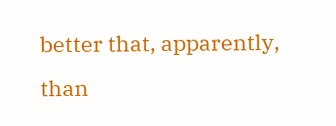better that, apparently, than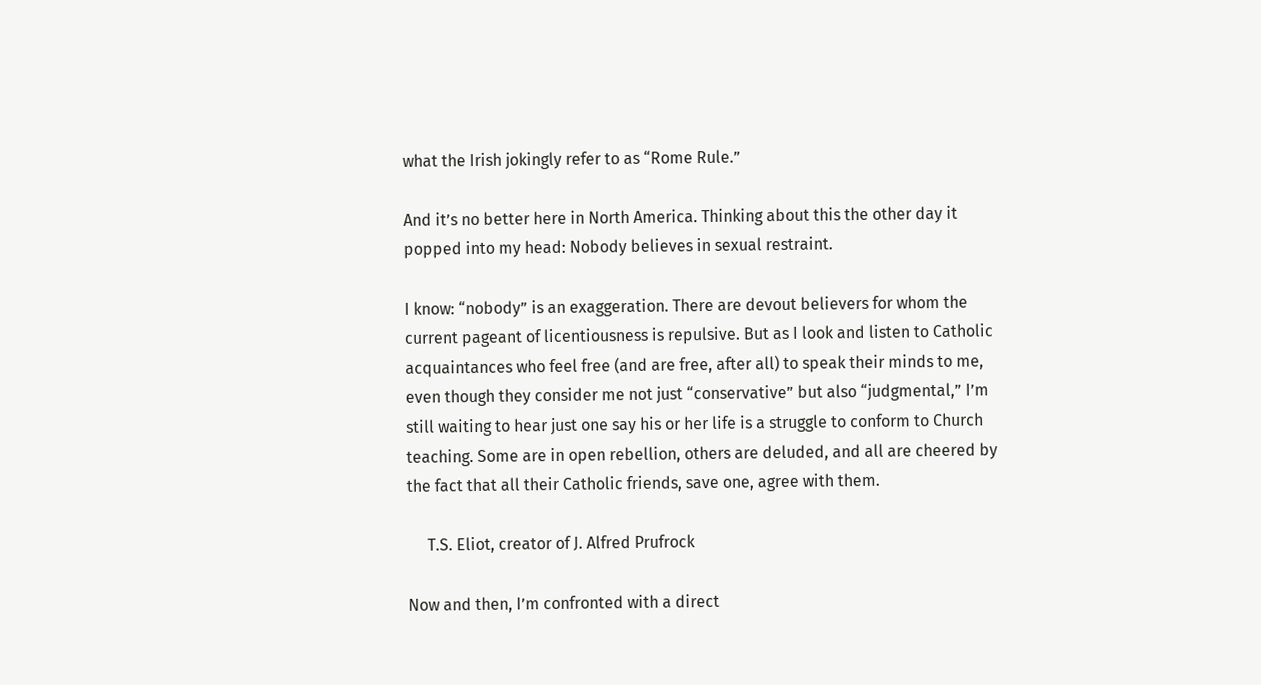what the Irish jokingly refer to as “Rome Rule.”

And it’s no better here in North America. Thinking about this the other day it popped into my head: Nobody believes in sexual restraint.

I know: “nobody” is an exaggeration. There are devout believers for whom the current pageant of licentiousness is repulsive. But as I look and listen to Catholic acquaintances who feel free (and are free, after all) to speak their minds to me, even though they consider me not just “conservative” but also “judgmental,” I’m still waiting to hear just one say his or her life is a struggle to conform to Church teaching. Some are in open rebellion, others are deluded, and all are cheered by the fact that all their Catholic friends, save one, agree with them.

     T.S. Eliot, creator of J. Alfred Prufrock

Now and then, I’m confronted with a direct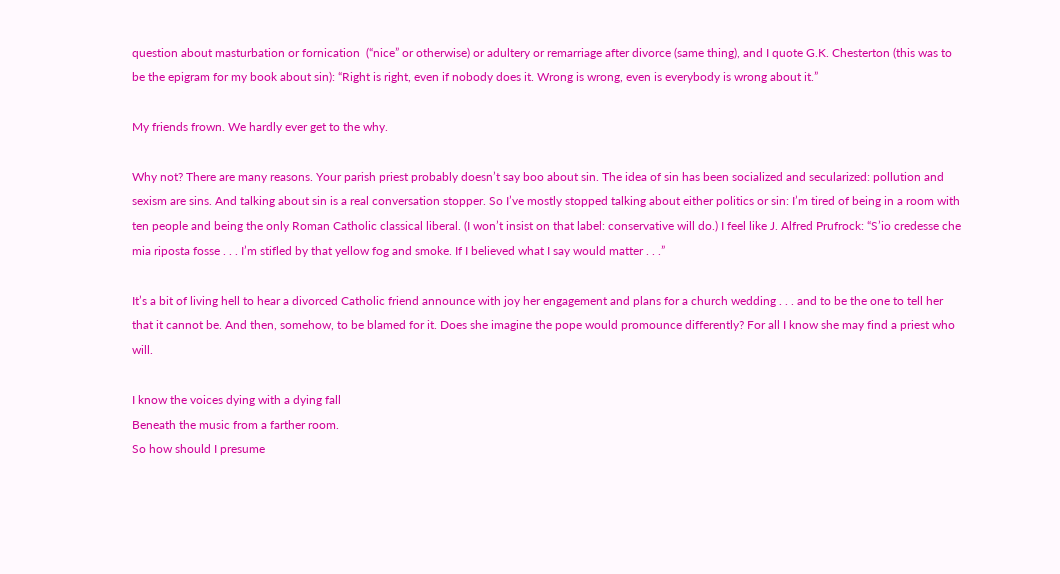question about masturbation or fornication  (“nice” or otherwise) or adultery or remarriage after divorce (same thing), and I quote G.K. Chesterton (this was to be the epigram for my book about sin): “Right is right, even if nobody does it. Wrong is wrong, even is everybody is wrong about it.”

My friends frown. We hardly ever get to the why.

Why not? There are many reasons. Your parish priest probably doesn’t say boo about sin. The idea of sin has been socialized and secularized: pollution and sexism are sins. And talking about sin is a real conversation stopper. So I’ve mostly stopped talking about either politics or sin: I’m tired of being in a room with ten people and being the only Roman Catholic classical liberal. (I won’t insist on that label: conservative will do.) I feel like J. Alfred Prufrock: “S’io credesse che mia riposta fosse . . . I’m stifled by that yellow fog and smoke. If I believed what I say would matter . . .”

It’s a bit of living hell to hear a divorced Catholic friend announce with joy her engagement and plans for a church wedding . . . and to be the one to tell her that it cannot be. And then, somehow, to be blamed for it. Does she imagine the pope would promounce differently? For all I know she may find a priest who will.

I know the voices dying with a dying fall
Beneath the music from a farther room.
So how should I presume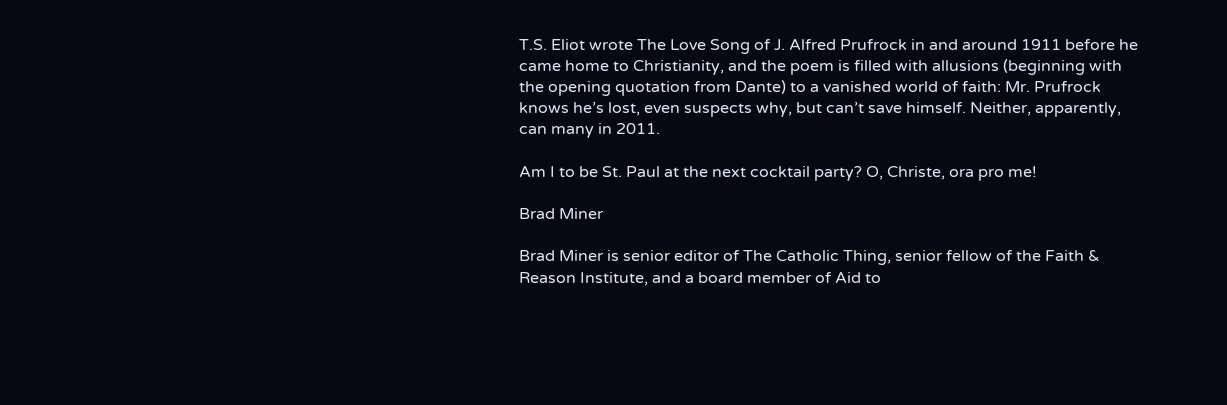T.S. Eliot wrote The Love Song of J. Alfred Prufrock in and around 1911 before he came home to Christianity, and the poem is filled with allusions (beginning with the opening quotation from Dante) to a vanished world of faith: Mr. Prufrock knows he’s lost, even suspects why, but can’t save himself. Neither, apparently, can many in 2011.

Am I to be St. Paul at the next cocktail party? O, Christe, ora pro me!

Brad Miner

Brad Miner is senior editor of The Catholic Thing, senior fellow of the Faith & Reason Institute, and a board member of Aid to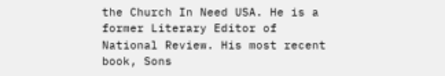the Church In Need USA. He is a former Literary Editor of National Review. His most recent book, Sons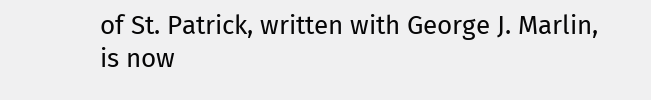of St. Patrick, written with George J. Marlin, is now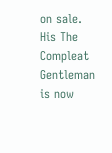on sale. His The Compleat Gentleman is now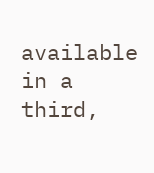available in a third,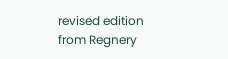revised edition from Regnery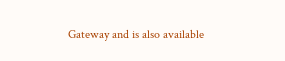Gateway and is also available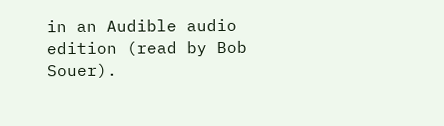in an Audible audio edition (read by Bob Souer).